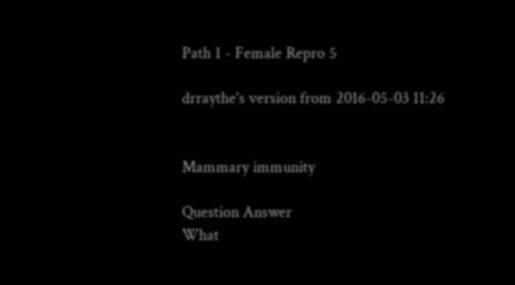Path 1 - Female Repro 5

drraythe's version from 2016-05-03 11:26


Mammary immunity

Question Answer
What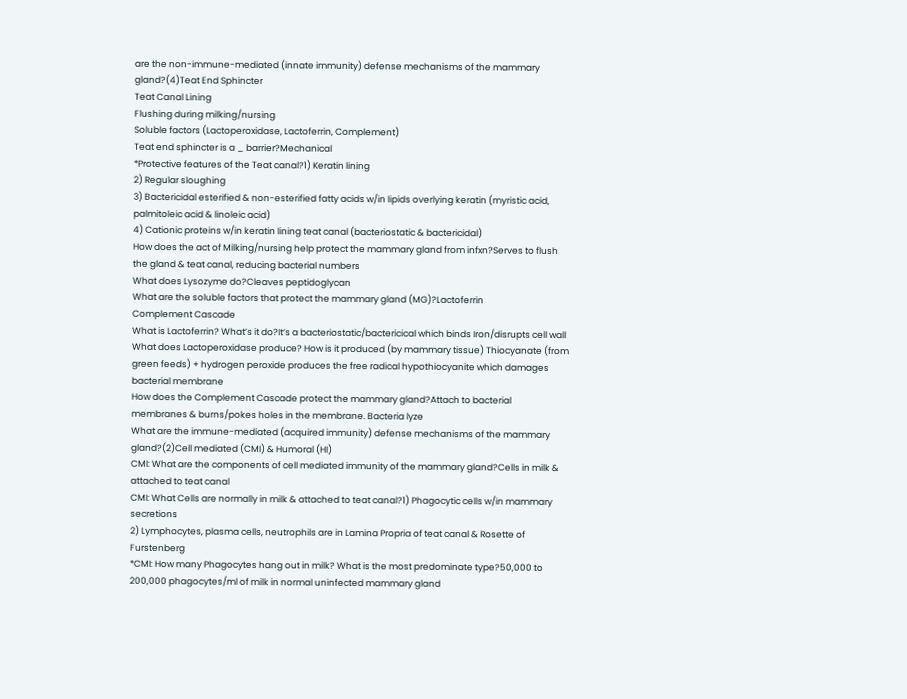are the non-immune-mediated (innate immunity) defense mechanisms of the mammary gland?(4)Teat End Sphincter
Teat Canal Lining
Flushing during milking/nursing
Soluble factors (Lactoperoxidase, Lactoferrin, Complement)
Teat end sphincter is a _ barrier?Mechanical
*Protective features of the Teat canal?1) Keratin lining
2) Regular sloughing
3) Bactericidal esterified & non-esterified fatty acids w/in lipids overlying keratin (myristic acid, palmitoleic acid & linoleic acid)
4) Cationic proteins w/in keratin lining teat canal (bacteriostatic & bactericidal)
How does the act of Milking/nursing help protect the mammary gland from infxn?Serves to flush the gland & teat canal, reducing bacterial numbers
What does Lysozyme do?Cleaves peptidoglycan
What are the soluble factors that protect the mammary gland (MG)?Lactoferrin
Complement Cascade
What is Lactoferrin? What’s it do?It’s a bacteriostatic/bactericical which binds Iron/disrupts cell wall
What does Lactoperoxidase produce? How is it produced (by mammary tissue) Thiocyanate (from green feeds) + hydrogen peroxide produces the free radical hypothiocyanite which damages bacterial membrane
How does the Complement Cascade protect the mammary gland?Attach to bacterial membranes & burns/pokes holes in the membrane. Bacteria lyze
What are the immune-mediated (acquired immunity) defense mechanisms of the mammary gland?(2)Cell mediated (CMI) & Humoral (HI)
CMI: What are the components of cell mediated immunity of the mammary gland?Cells in milk & attached to teat canal
CMI: What Cells are normally in milk & attached to teat canal?1) Phagocytic cells w/in mammary secretions
2) Lymphocytes, plasma cells, neutrophils are in Lamina Propria of teat canal & Rosette of Furstenberg
*CMI: How many Phagocytes hang out in milk? What is the most predominate type?50,000 to 200,000 phagocytes/ml of milk in normal uninfected mammary gland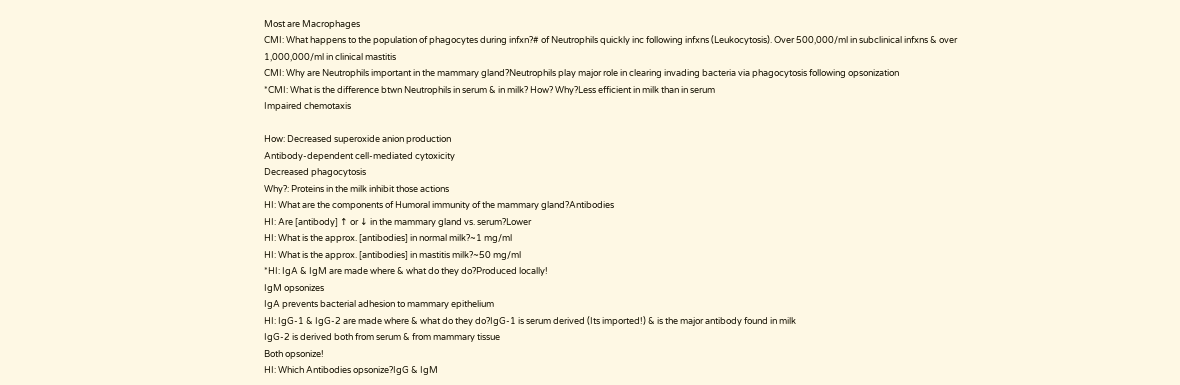Most are Macrophages
CMI: What happens to the population of phagocytes during infxn?# of Neutrophils quickly inc following infxns (Leukocytosis). Over 500,000/ml in subclinical infxns & over 1,000,000/ml in clinical mastitis
CMI: Why are Neutrophils important in the mammary gland?Neutrophils play major role in clearing invading bacteria via phagocytosis following opsonization
*CMI: What is the difference btwn Neutrophils in serum & in milk? How? Why?Less efficient in milk than in serum
Impaired chemotaxis

How: Decreased superoxide anion production
Antibody-dependent cell-mediated cytoxicity
Decreased phagocytosis
Why?: Proteins in the milk inhibit those actions
HI: What are the components of Humoral immunity of the mammary gland?Antibodies
HI: Are [antibody] ↑ or ↓ in the mammary gland vs. serum?Lower
HI: What is the approx. [antibodies] in normal milk?~1 mg/ml
HI: What is the approx. [antibodies] in mastitis milk?~50 mg/ml
*HI: IgA & IgM are made where & what do they do?Produced locally!
IgM opsonizes
IgA prevents bacterial adhesion to mammary epithelium
HI: IgG-1 & IgG-2 are made where & what do they do?IgG-1 is serum derived (Its imported!) & is the major antibody found in milk
IgG-2 is derived both from serum & from mammary tissue
Both opsonize!
HI: Which Antibodies opsonize?IgG & IgM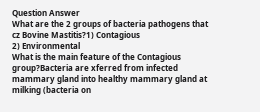Question Answer
What are the 2 groups of bacteria pathogens that cz Bovine Mastitis?1) Contagious
2) Environmental
What is the main feature of the Contagious group?Bacteria are xferred from infected mammary gland into healthy mammary gland at milking (bacteria on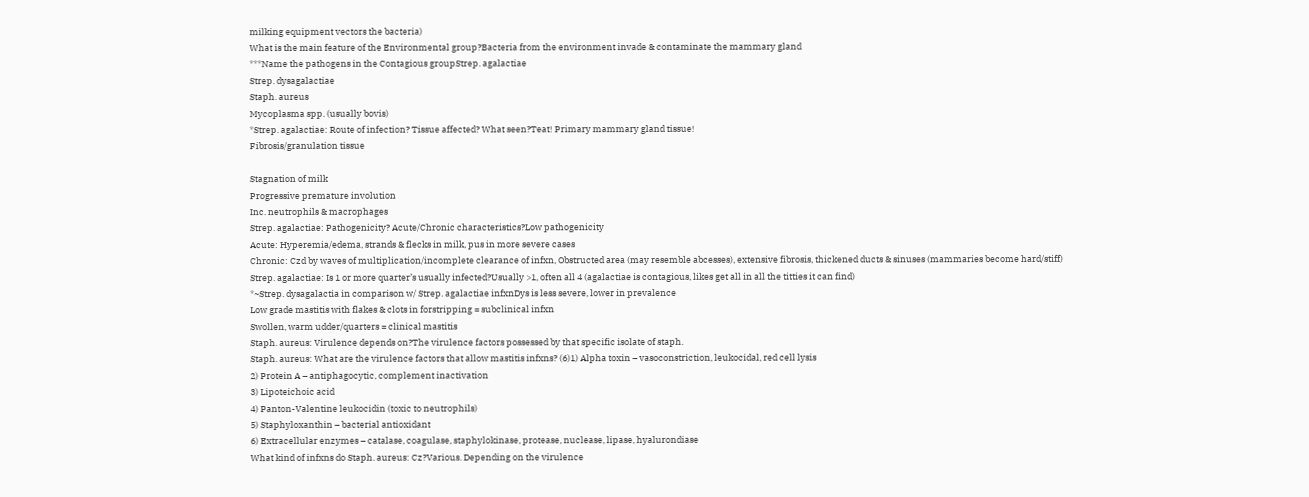milking equipment vectors the bacteria)
What is the main feature of the Environmental group?Bacteria from the environment invade & contaminate the mammary gland
***Name the pathogens in the Contagious groupStrep. agalactiae
Strep. dysagalactiae
Staph. aureus
Mycoplasma spp. (usually bovis)
*Strep. agalactiae: Route of infection? Tissue affected? What seen?Teat! Primary mammary gland tissue!
Fibrosis/granulation tissue

Stagnation of milk
Progressive premature involution
Inc. neutrophils & macrophages
Strep. agalactiae: Pathogenicity? Acute/Chronic characteristics?Low pathogenicity
Acute: Hyperemia/edema, strands & flecks in milk, pus in more severe cases
Chronic: Czd by waves of multiplication/incomplete clearance of infxn, Obstructed area (may resemble abcesses), extensive fibrosis, thickened ducts & sinuses (mammaries become hard/stiff)
Strep. agalactiae: Is 1 or more quarter’s usually infected?Usually >1, often all 4 (agalactiae is contagious, likes get all in all the titties it can find)
*~Strep. dysagalactia in comparison w/ Strep. agalactiae infxnDys is less severe, lower in prevalence
Low grade mastitis with flakes & clots in forstripping = subclinical infxn
Swollen, warm udder/quarters = clinical mastitis
Staph. aureus: Virulence depends on?The virulence factors possessed by that specific isolate of staph.
Staph. aureus: What are the virulence factors that allow mastitis infxns? (6)1) Alpha toxin – vasoconstriction, leukocidal, red cell lysis
2) Protein A – antiphagocytic, complement inactivation
3) Lipoteichoic acid
4) Panton-Valentine leukocidin (toxic to neutrophils)
5) Staphyloxanthin – bacterial antioxidant
6) Extracellular enzymes – catalase, coagulase, staphylokinase, protease, nuclease, lipase, hyalurondiase
What kind of infxns do Staph. aureus: Cz?Various. Depending on the virulence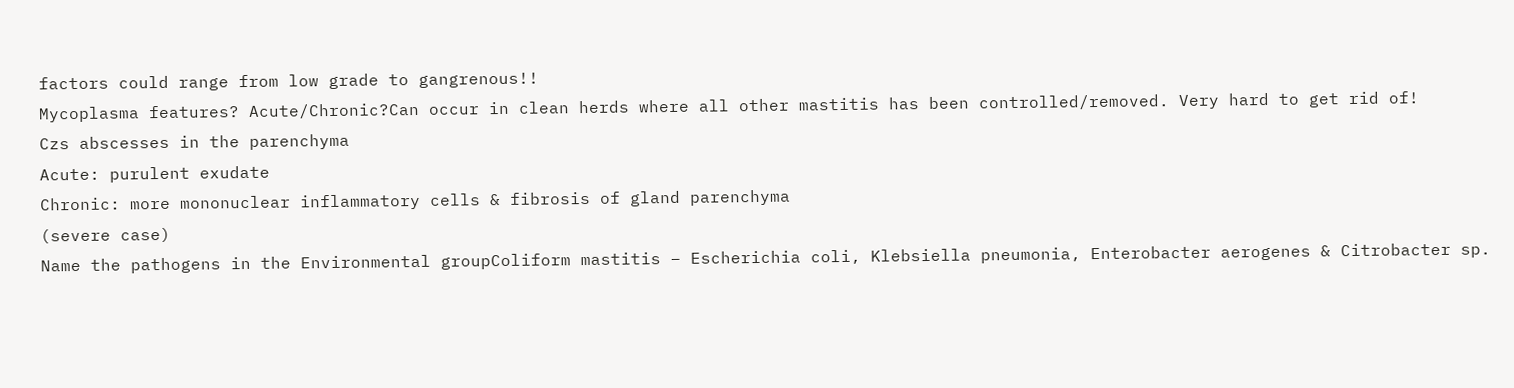factors could range from low grade to gangrenous!!
Mycoplasma features? Acute/Chronic?Can occur in clean herds where all other mastitis has been controlled/removed. Very hard to get rid of!
Czs abscesses in the parenchyma
Acute: purulent exudate
Chronic: more mononuclear inflammatory cells & fibrosis of gland parenchyma
(severe case)
Name the pathogens in the Environmental groupColiform mastitis – Escherichia coli, Klebsiella pneumonia, Enterobacter aerogenes & Citrobacter sp.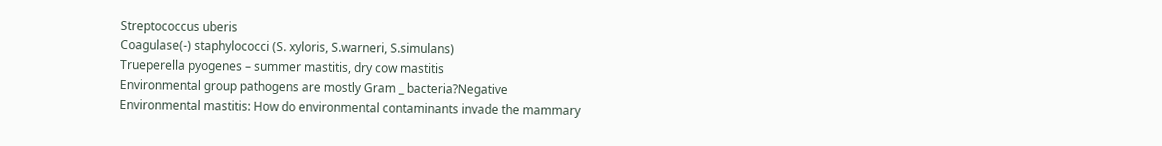Streptococcus uberis
Coagulase(-) staphylococci (S. xyloris, S.warneri, S.simulans)
Trueperella pyogenes – summer mastitis, dry cow mastitis
Environmental group pathogens are mostly Gram _ bacteria?Negative
Environmental mastitis: How do environmental contaminants invade the mammary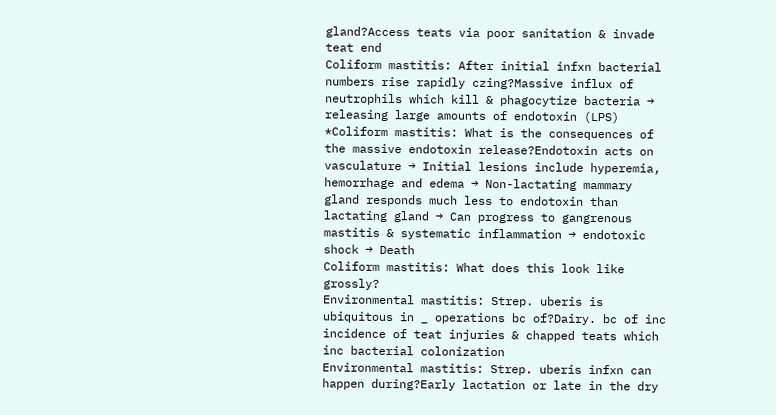gland?Access teats via poor sanitation & invade teat end
Coliform mastitis: After initial infxn bacterial numbers rise rapidly czing?Massive influx of neutrophils which kill & phagocytize bacteria → releasing large amounts of endotoxin (LPS)
*Coliform mastitis: What is the consequences of the massive endotoxin release?Endotoxin acts on vasculature → Initial lesions include hyperemia, hemorrhage and edema → Non-lactating mammary gland responds much less to endotoxin than lactating gland → Can progress to gangrenous mastitis & systematic inflammation → endotoxic shock → Death
Coliform mastitis: What does this look like grossly?
Environmental mastitis: Strep. uberis is ubiquitous in _ operations bc of?Dairy. bc of inc incidence of teat injuries & chapped teats which inc bacterial colonization
Environmental mastitis: Strep. uberis infxn can happen during?Early lactation or late in the dry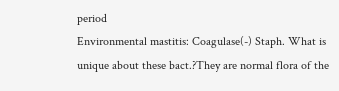period
Environmental mastitis: Coagulase(-) Staph. What is unique about these bact.?They are normal flora of the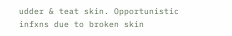udder & teat skin. Opportunistic infxns due to broken skin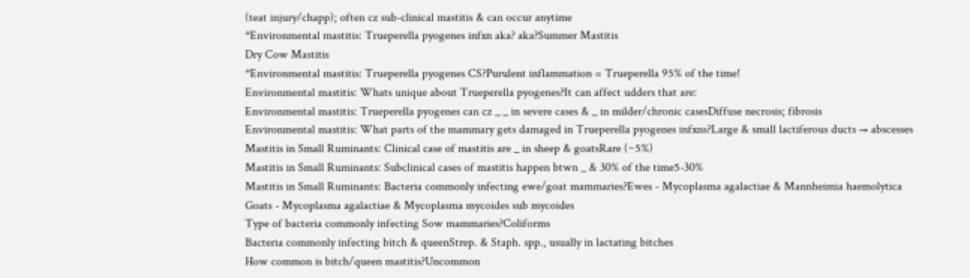(teat injury/chapp); often cz sub-clinical mastitis & can occur anytime
*Environmental mastitis: Trueperella pyogenes infxn aka? aka?Summer Mastitis
Dry Cow Mastitis
*Environmental mastitis: Trueperella pyogenes CS?Purulent inflammation = Trueperella 95% of the time!
Environmental mastitis: Whats unique about Trueperella pyogenes?It can affect udders that are:
Environmental mastitis: Trueperella pyogenes can cz _ _ in severe cases & _ in milder/chronic casesDiffuse necrosis; fibrosis
Environmental mastitis: What parts of the mammary gets damaged in Trueperella pyogenes infxns?Large & small lactiferous ducts → abscesses
Mastitis in Small Ruminants: Clinical case of mastitis are _ in sheep & goatsRare (~5%)
Mastitis in Small Ruminants: Subclinical cases of mastitis happen btwn _ & 30% of the time5-30%
Mastitis in Small Ruminants: Bacteria commonly infecting ewe/goat mammaries?Ewes - Mycoplasma agalactiae & Mannheimia haemolytica
Goats - Mycoplasma agalactiae & Mycoplasma mycoides sub mycoides
Type of bacteria commonly infecting Sow mammaries?Coliforms
Bacteria commonly infecting bitch & queenStrep. & Staph. spp., usually in lactating bitches
How common is bitch/queen mastitis?Uncommon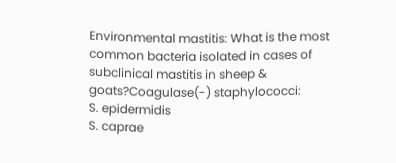Environmental mastitis: What is the most common bacteria isolated in cases of subclinical mastitis in sheep & goats?Coagulase(-) staphylococci:
S. epidermidis
S. caprae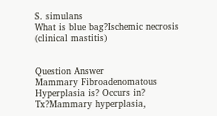S. simulans
What is blue bag?Ischemic necrosis (clinical mastitis)


Question Answer
Mammary Fibroadenomatous Hyperplasia is? Occurs in? Tx?Mammary hyperplasia,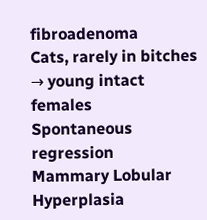fibroadenoma
Cats, rarely in bitches → young intact females
Spontaneous regression
Mammary Lobular Hyperplasia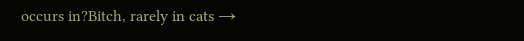occurs in?Bitch, rarely in cats →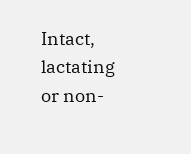Intact, lactating or non-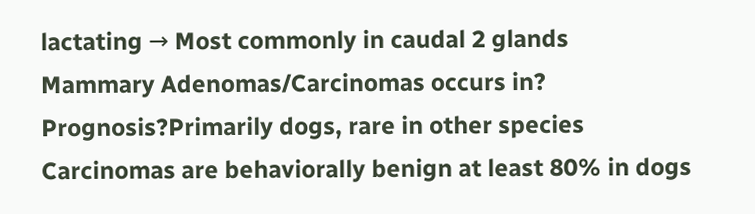lactating → Most commonly in caudal 2 glands
Mammary Adenomas/Carcinomas occurs in? Prognosis?Primarily dogs, rare in other species
Carcinomas are behaviorally benign at least 80% in dogs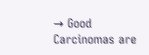→ Good
Carcinomas are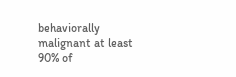behaviorally malignant at least 90% of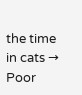the time in cats → Poor